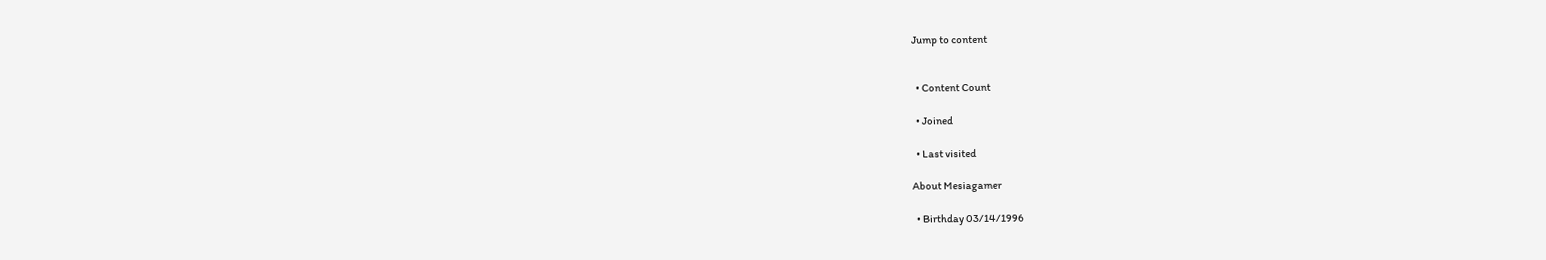Jump to content


  • Content Count

  • Joined

  • Last visited

About Mesiagamer

  • Birthday 03/14/1996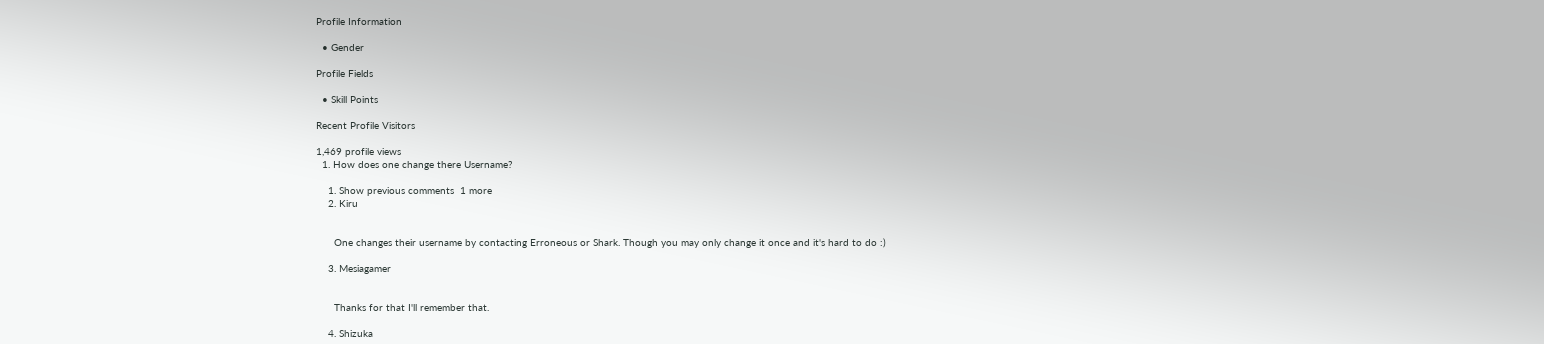Profile Information

  • Gender

Profile Fields

  • Skill Points

Recent Profile Visitors

1,469 profile views
  1. How does one change there Username?

    1. Show previous comments  1 more
    2. Kiru


      One changes their username by contacting Erroneous or Shark. Though you may only change it once and it's hard to do :)

    3. Mesiagamer


      Thanks for that I'll remember that.

    4. Shizuka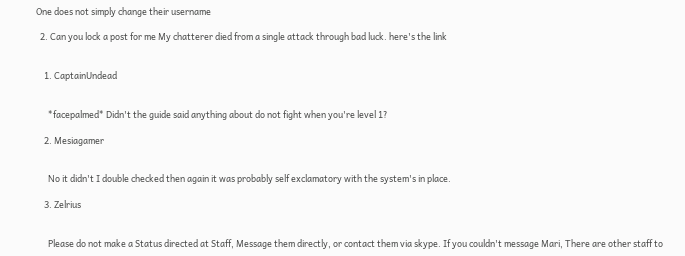One does not simply change their username

  2. Can you lock a post for me My chatterer died from a single attack through bad luck. here's the link


    1. CaptainUndead


      *facepalmed* Didn't the guide said anything about do not fight when you're level 1?

    2. Mesiagamer


      No it didn't I double checked then again it was probably self exclamatory with the system's in place.

    3. Zelrius


      Please do not make a Status directed at Staff, Message them directly, or contact them via skype. If you couldn't message Mari, There are other staff to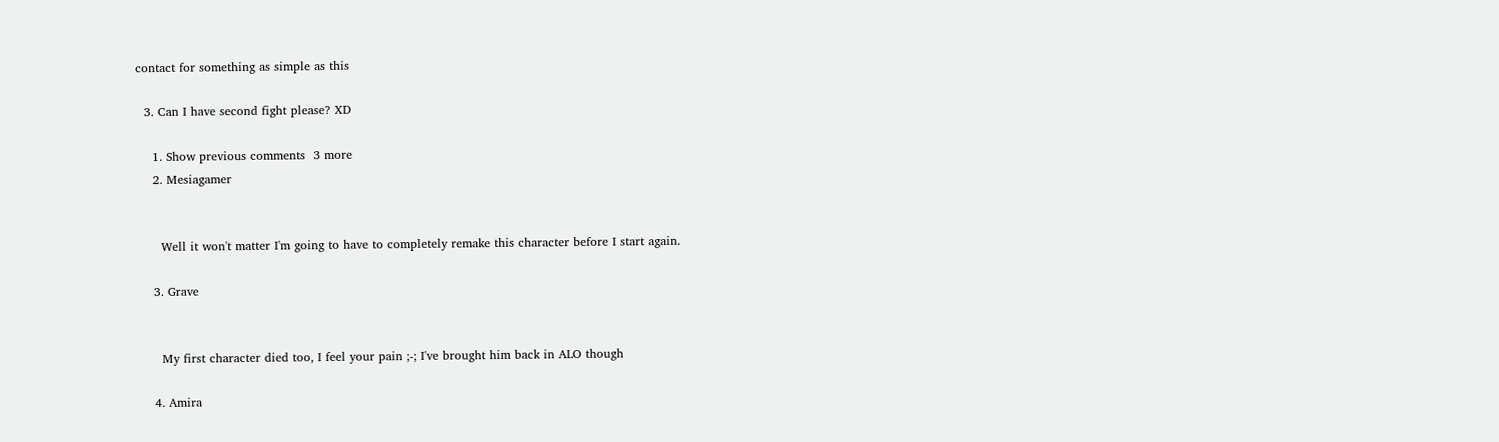contact for something as simple as this

  3. Can I have second fight please? XD

    1. Show previous comments  3 more
    2. Mesiagamer


      Well it won't matter I'm going to have to completely remake this character before I start again.

    3. Grave


      My first character died too, I feel your pain ;-; I've brought him back in ALO though

    4. Amira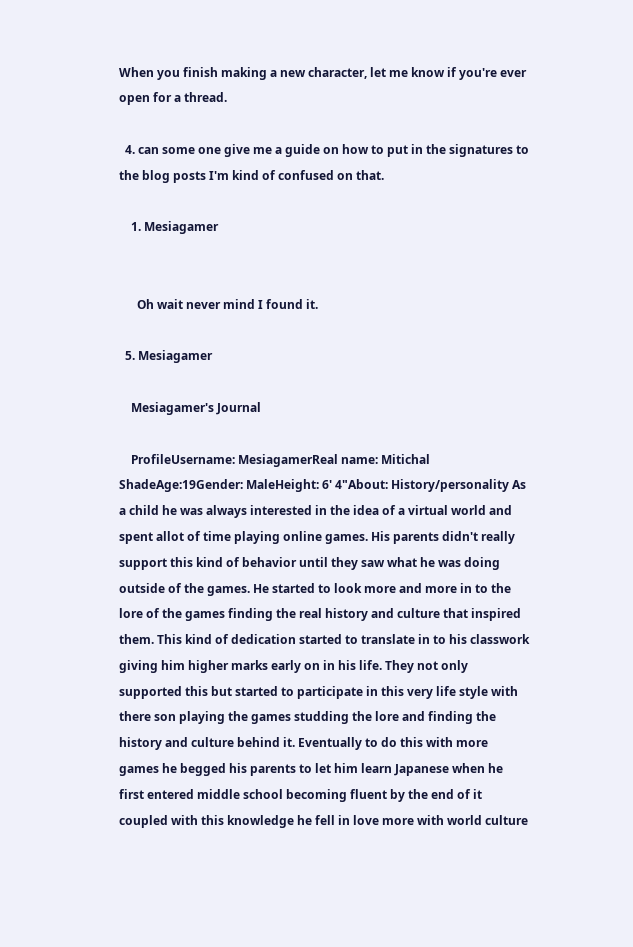When you finish making a new character, let me know if you're ever open for a thread.

  4. can some one give me a guide on how to put in the signatures to the blog posts I'm kind of confused on that.

    1. Mesiagamer


      Oh wait never mind I found it.

  5. Mesiagamer

    Mesiagamer's Journal

    ProfileUsername: MesiagamerReal name: Mitichal ShadeAge:19Gender: MaleHeight: 6' 4"About: History/personality As a child he was always interested in the idea of a virtual world and spent allot of time playing online games. His parents didn't really support this kind of behavior until they saw what he was doing outside of the games. He started to look more and more in to the lore of the games finding the real history and culture that inspired them. This kind of dedication started to translate in to his classwork giving him higher marks early on in his life. They not only supported this but started to participate in this very life style with there son playing the games studding the lore and finding the history and culture behind it. Eventually to do this with more games he begged his parents to let him learn Japanese when he first entered middle school becoming fluent by the end of it coupled with this knowledge he fell in love more with world culture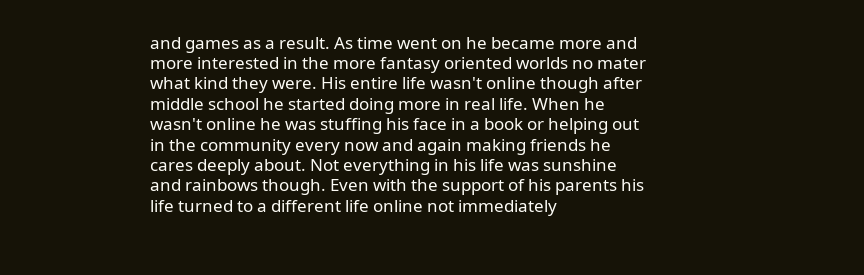and games as a result. As time went on he became more and more interested in the more fantasy oriented worlds no mater what kind they were. His entire life wasn't online though after middle school he started doing more in real life. When he wasn't online he was stuffing his face in a book or helping out in the community every now and again making friends he cares deeply about. Not everything in his life was sunshine and rainbows though. Even with the support of his parents his life turned to a different life online not immediately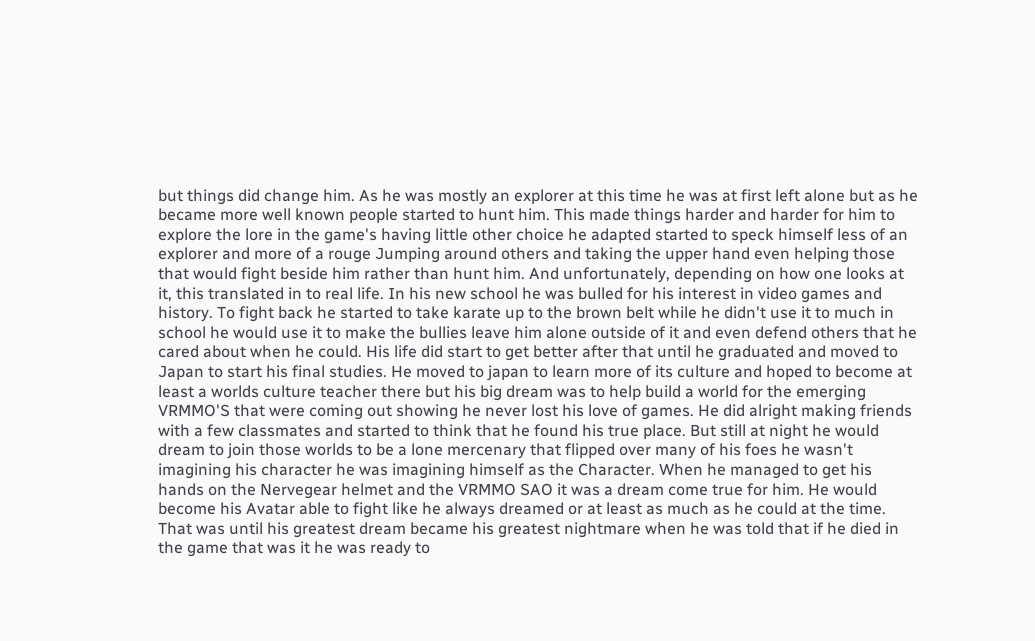but things did change him. As he was mostly an explorer at this time he was at first left alone but as he became more well known people started to hunt him. This made things harder and harder for him to explore the lore in the game's having little other choice he adapted started to speck himself less of an explorer and more of a rouge Jumping around others and taking the upper hand even helping those that would fight beside him rather than hunt him. And unfortunately, depending on how one looks at it, this translated in to real life. In his new school he was bulled for his interest in video games and history. To fight back he started to take karate up to the brown belt while he didn't use it to much in school he would use it to make the bullies leave him alone outside of it and even defend others that he cared about when he could. His life did start to get better after that until he graduated and moved to Japan to start his final studies. He moved to japan to learn more of its culture and hoped to become at least a worlds culture teacher there but his big dream was to help build a world for the emerging VRMMO'S that were coming out showing he never lost his love of games. He did alright making friends with a few classmates and started to think that he found his true place. But still at night he would dream to join those worlds to be a lone mercenary that flipped over many of his foes he wasn't imagining his character he was imagining himself as the Character. When he managed to get his hands on the Nervegear helmet and the VRMMO SAO it was a dream come true for him. He would become his Avatar able to fight like he always dreamed or at least as much as he could at the time. That was until his greatest dream became his greatest nightmare when he was told that if he died in the game that was it he was ready to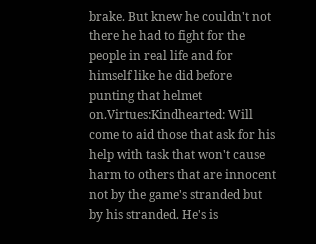brake. But knew he couldn't not there he had to fight for the people in real life and for himself like he did before punting that helmet on.Virtues:Kindhearted: Will come to aid those that ask for his help with task that won't cause harm to others that are innocent not by the game's stranded but by his stranded. He's is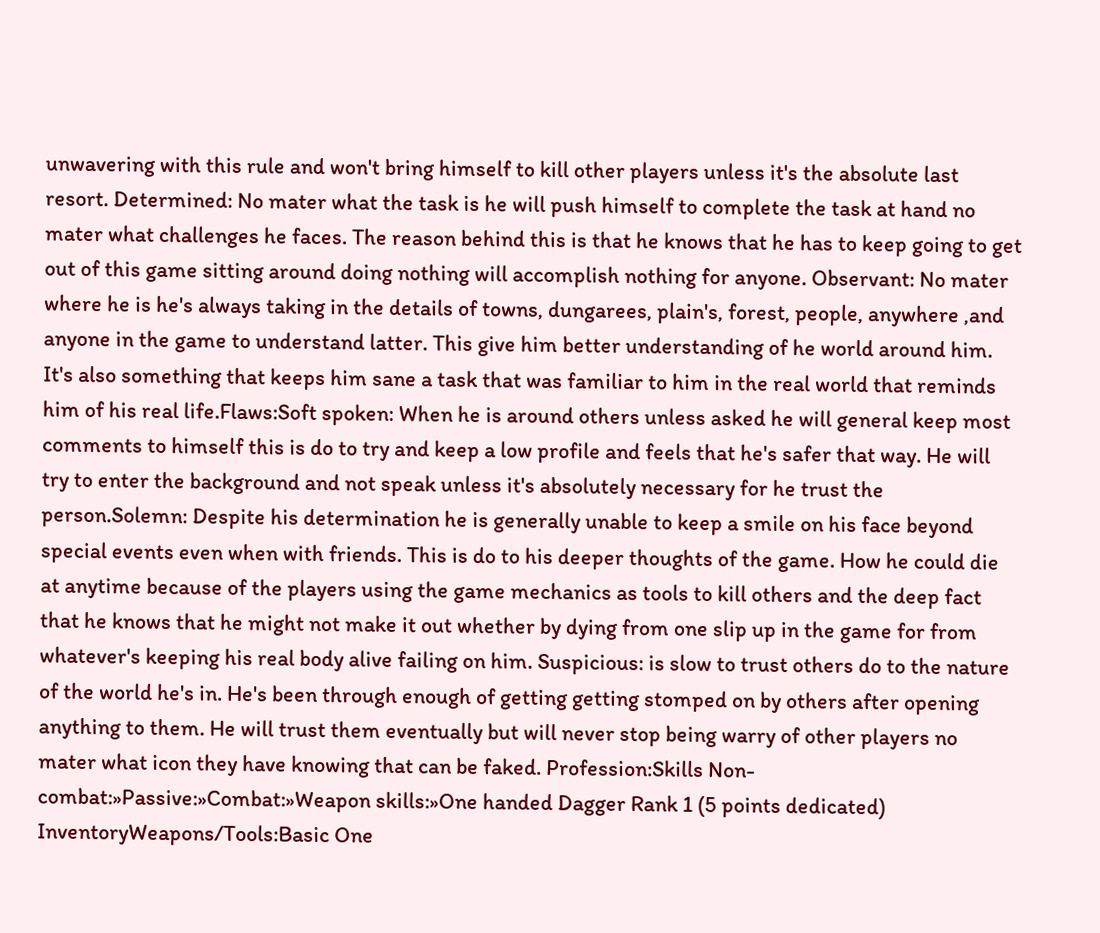unwavering with this rule and won't bring himself to kill other players unless it's the absolute last resort. Determined: No mater what the task is he will push himself to complete the task at hand no mater what challenges he faces. The reason behind this is that he knows that he has to keep going to get out of this game sitting around doing nothing will accomplish nothing for anyone. Observant: No mater where he is he's always taking in the details of towns, dungarees, plain's, forest, people, anywhere ,and anyone in the game to understand latter. This give him better understanding of he world around him. It's also something that keeps him sane a task that was familiar to him in the real world that reminds him of his real life.Flaws:Soft spoken: When he is around others unless asked he will general keep most comments to himself this is do to try and keep a low profile and feels that he's safer that way. He will try to enter the background and not speak unless it's absolutely necessary for he trust the person.Solemn: Despite his determination he is generally unable to keep a smile on his face beyond special events even when with friends. This is do to his deeper thoughts of the game. How he could die at anytime because of the players using the game mechanics as tools to kill others and the deep fact that he knows that he might not make it out whether by dying from one slip up in the game for from whatever's keeping his real body alive failing on him. Suspicious: is slow to trust others do to the nature of the world he's in. He's been through enough of getting getting stomped on by others after opening anything to them. He will trust them eventually but will never stop being warry of other players no mater what icon they have knowing that can be faked. Profession:Skills Non-combat:»Passive:»Combat:»Weapon skills:»One handed Dagger Rank 1 (5 points dedicated) InventoryWeapons/Tools:Basic One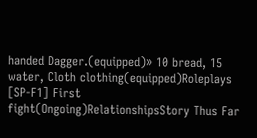handed Dagger.(equipped)» 10 bread, 15 water, Cloth clothing(equipped)Roleplays [SP-F1] First fight(Ongoing)RelationshipsStory Thus Far